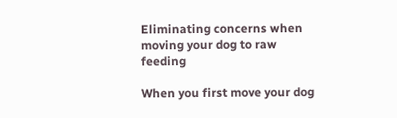Eliminating concerns when moving your dog to raw feeding

When you first move your dog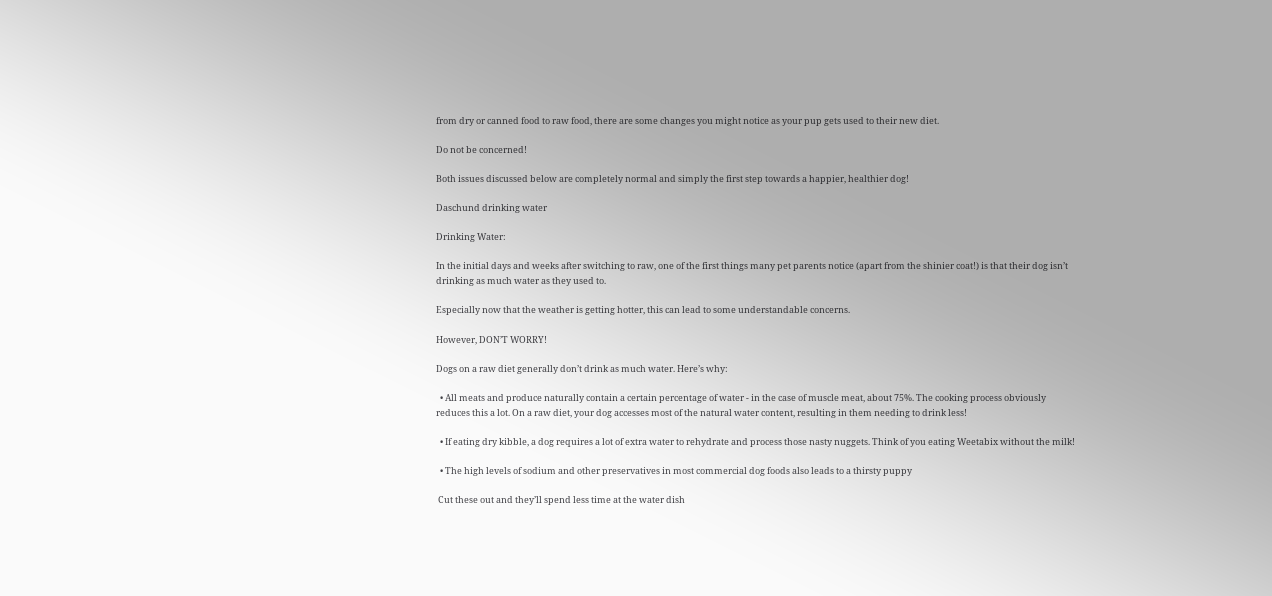from dry or canned food to raw food, there are some changes you might notice as your pup gets used to their new diet.

Do not be concerned!

Both issues discussed below are completely normal and simply the first step towards a happier, healthier dog!

Daschund drinking water

Drinking Water:

In the initial days and weeks after switching to raw, one of the first things many pet parents notice (apart from the shinier coat!) is that their dog isn’t drinking as much water as they used to.

Especially now that the weather is getting hotter, this can lead to some understandable concerns.

However, DON’T WORRY!

Dogs on a raw diet generally don’t drink as much water. Here’s why:

  • All meats and produce naturally contain a certain percentage of water - in the case of muscle meat, about 75%. The cooking process obviously reduces this a lot. On a raw diet, your dog accesses most of the natural water content, resulting in them needing to drink less!

  • If eating dry kibble, a dog requires a lot of extra water to rehydrate and process those nasty nuggets. Think of you eating Weetabix without the milk!

  • The high levels of sodium and other preservatives in most commercial dog foods also leads to a thirsty puppy

 Cut these out and they’ll spend less time at the water dish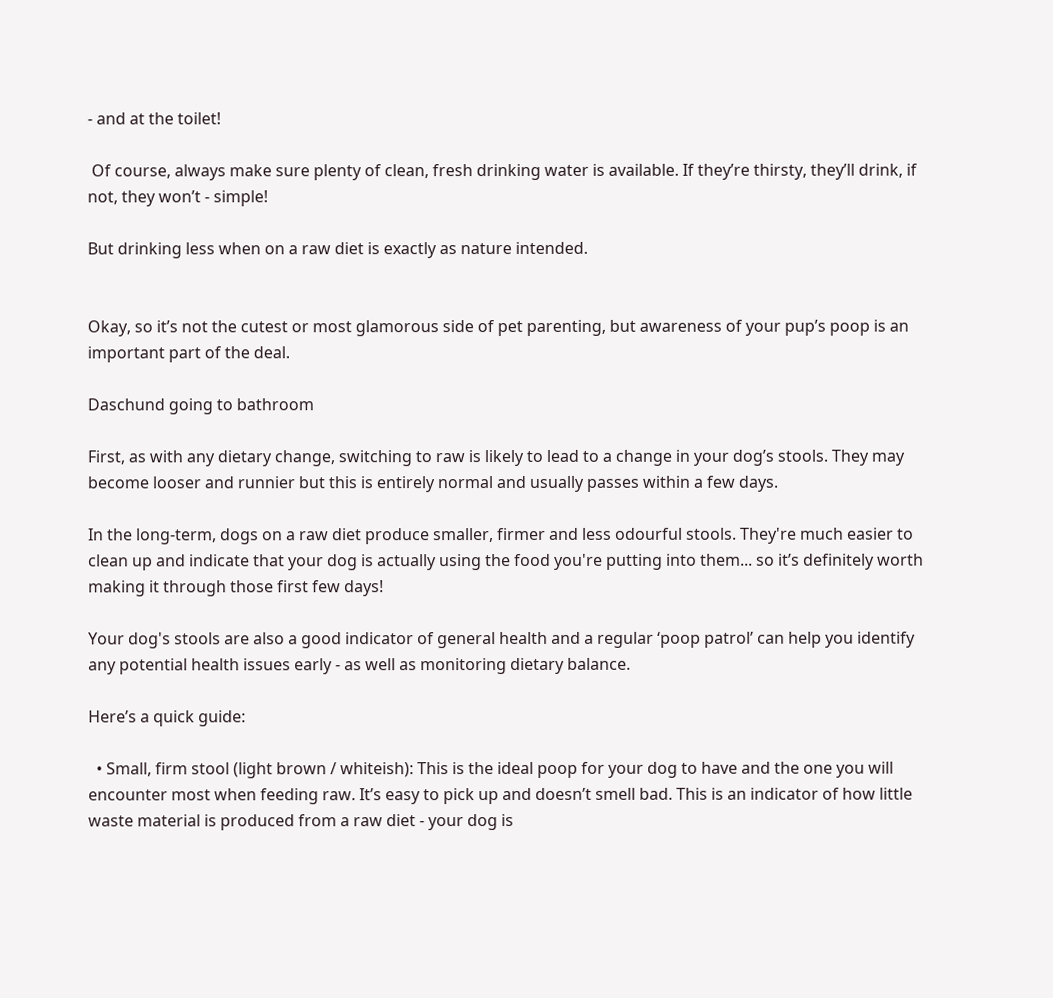- and at the toilet!

 Of course, always make sure plenty of clean, fresh drinking water is available. If they’re thirsty, they’ll drink, if not, they won’t - simple!

But drinking less when on a raw diet is exactly as nature intended.


Okay, so it’s not the cutest or most glamorous side of pet parenting, but awareness of your pup’s poop is an important part of the deal.

Daschund going to bathroom

First, as with any dietary change, switching to raw is likely to lead to a change in your dog’s stools. They may become looser and runnier but this is entirely normal and usually passes within a few days.

In the long-term, dogs on a raw diet produce smaller, firmer and less odourful stools. They're much easier to clean up and indicate that your dog is actually using the food you're putting into them... so it’s definitely worth making it through those first few days!

Your dog's stools are also a good indicator of general health and a regular ‘poop patrol’ can help you identify any potential health issues early - as well as monitoring dietary balance.

Here’s a quick guide:

  • Small, firm stool (light brown / whiteish): This is the ideal poop for your dog to have and the one you will encounter most when feeding raw. It’s easy to pick up and doesn’t smell bad. This is an indicator of how little waste material is produced from a raw diet - your dog is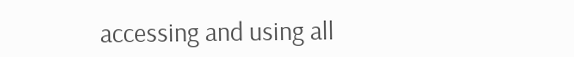accessing and using all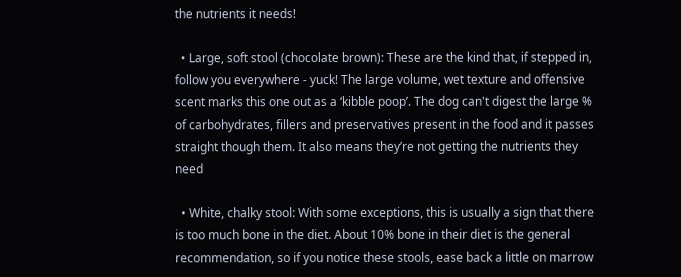the nutrients it needs!

  • Large, soft stool (chocolate brown): These are the kind that, if stepped in, follow you everywhere - yuck! The large volume, wet texture and offensive scent marks this one out as a ‘kibble poop’. The dog can't digest the large % of carbohydrates, fillers and preservatives present in the food and it passes straight though them. It also means they’re not getting the nutrients they need

  • White, chalky stool: With some exceptions, this is usually a sign that there is too much bone in the diet. About 10% bone in their diet is the general recommendation, so if you notice these stools, ease back a little on marrow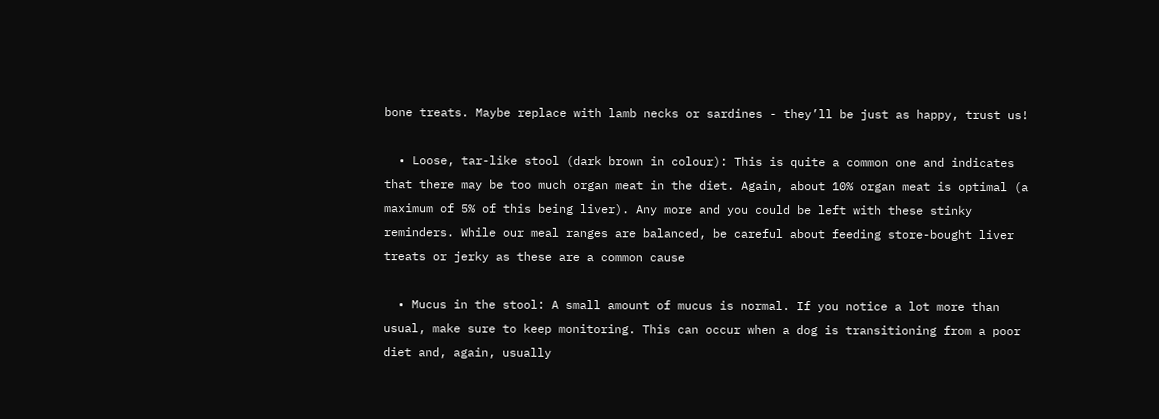bone treats. Maybe replace with lamb necks or sardines - they’ll be just as happy, trust us!

  • Loose, tar-like stool (dark brown in colour): This is quite a common one and indicates that there may be too much organ meat in the diet. Again, about 10% organ meat is optimal (a maximum of 5% of this being liver). Any more and you could be left with these stinky reminders. While our meal ranges are balanced, be careful about feeding store-bought liver treats or jerky as these are a common cause

  • Mucus in the stool: A small amount of mucus is normal. If you notice a lot more than usual, make sure to keep monitoring. This can occur when a dog is transitioning from a poor diet and, again, usually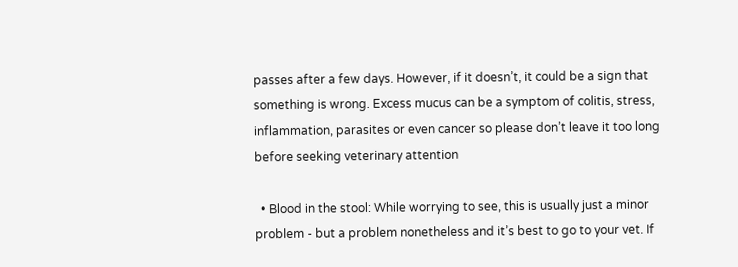passes after a few days. However, if it doesn’t, it could be a sign that something is wrong. Excess mucus can be a symptom of colitis, stress, inflammation, parasites or even cancer so please don’t leave it too long before seeking veterinary attention

  • Blood in the stool: While worrying to see, this is usually just a minor problem - but a problem nonetheless and it’s best to go to your vet. If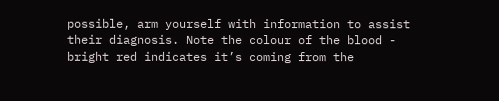possible, arm yourself with information to assist their diagnosis. Note the colour of the blood - bright red indicates it’s coming from the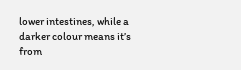lower intestines, while a darker colour means it’s from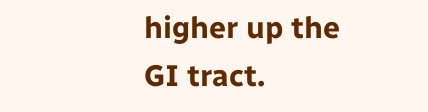higher up the GI tract.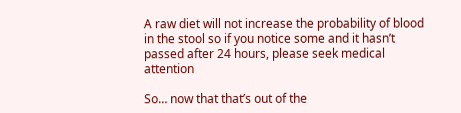A raw diet will not increase the probability of blood in the stool so if you notice some and it hasn’t passed after 24 hours, please seek medical attention

So… now that that’s out of the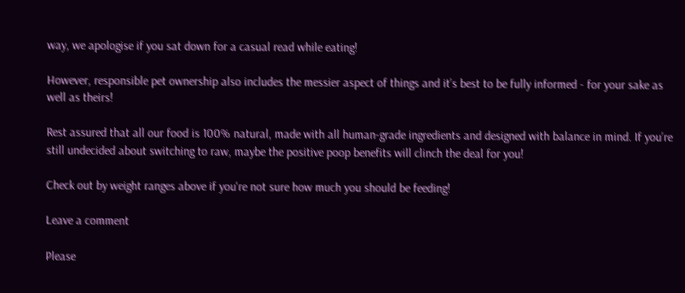way, we apologise if you sat down for a casual read while eating!

However, responsible pet ownership also includes the messier aspect of things and it’s best to be fully informed - for your sake as well as theirs!

Rest assured that all our food is 100% natural, made with all human-grade ingredients and designed with balance in mind. If you’re still undecided about switching to raw, maybe the positive poop benefits will clinch the deal for you!

Check out by weight ranges above if you're not sure how much you should be feeding!

Leave a comment

Please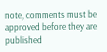note, comments must be approved before they are published